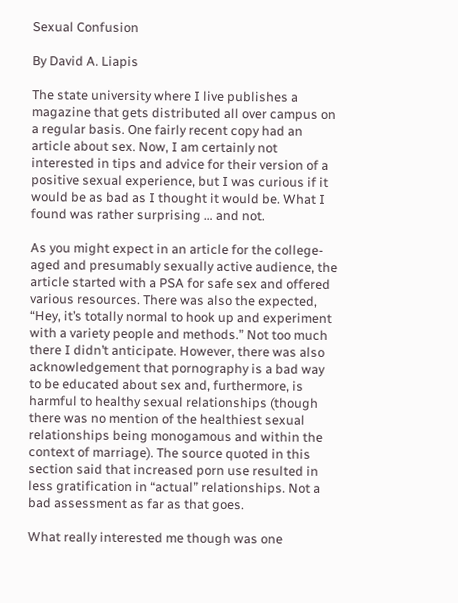Sexual Confusion

By David A. Liapis

The state university where I live publishes a magazine that gets distributed all over campus on a regular basis. One fairly recent copy had an article about sex. Now, I am certainly not interested in tips and advice for their version of a positive sexual experience, but I was curious if it would be as bad as I thought it would be. What I found was rather surprising … and not.

As you might expect in an article for the college-aged and presumably sexually active audience, the article started with a PSA for safe sex and offered various resources. There was also the expected, “Hey, it’s totally normal to hook up and experiment with a variety people and methods.” Not too much there I didn’t anticipate. However, there was also acknowledgement that pornography is a bad way to be educated about sex and, furthermore, is harmful to healthy sexual relationships (though there was no mention of the healthiest sexual relationships being monogamous and within the context of marriage). The source quoted in this section said that increased porn use resulted in less gratification in “actual” relationships. Not a bad assessment as far as that goes.

What really interested me though was one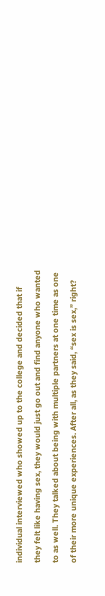individual interviewed who showed up to the college and decided that if they felt like having sex, they would just go out and find anyone who wanted to as well. They talked about being with multiple partners at one time as one of their more unique experiences. After all, as they said, “sex is sex,” right?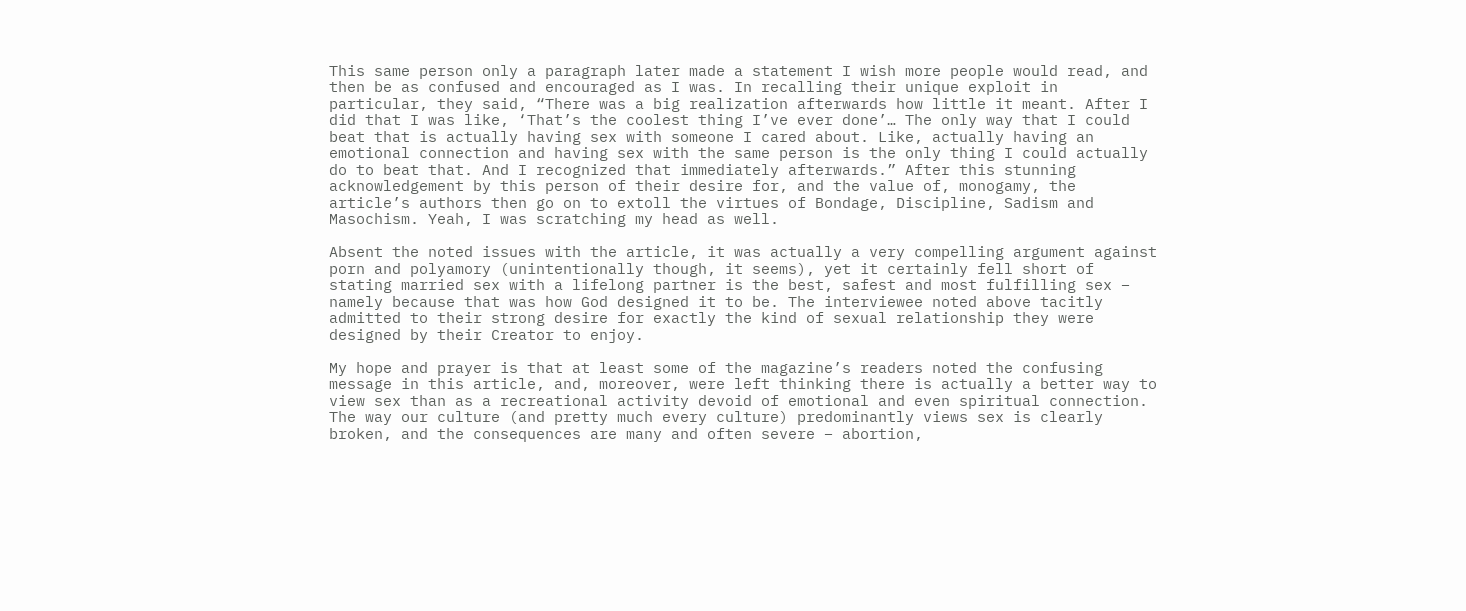This same person only a paragraph later made a statement I wish more people would read, and then be as confused and encouraged as I was. In recalling their unique exploit in particular, they said, “There was a big realization afterwards how little it meant. After I did that I was like, ‘That’s the coolest thing I’ve ever done’… The only way that I could beat that is actually having sex with someone I cared about. Like, actually having an emotional connection and having sex with the same person is the only thing I could actually do to beat that. And I recognized that immediately afterwards.” After this stunning acknowledgement by this person of their desire for, and the value of, monogamy, the article’s authors then go on to extoll the virtues of Bondage, Discipline, Sadism and Masochism. Yeah, I was scratching my head as well.

Absent the noted issues with the article, it was actually a very compelling argument against porn and polyamory (unintentionally though, it seems), yet it certainly fell short of stating married sex with a lifelong partner is the best, safest and most fulfilling sex – namely because that was how God designed it to be. The interviewee noted above tacitly admitted to their strong desire for exactly the kind of sexual relationship they were designed by their Creator to enjoy.

My hope and prayer is that at least some of the magazine’s readers noted the confusing message in this article, and, moreover, were left thinking there is actually a better way to view sex than as a recreational activity devoid of emotional and even spiritual connection. The way our culture (and pretty much every culture) predominantly views sex is clearly broken, and the consequences are many and often severe – abortion,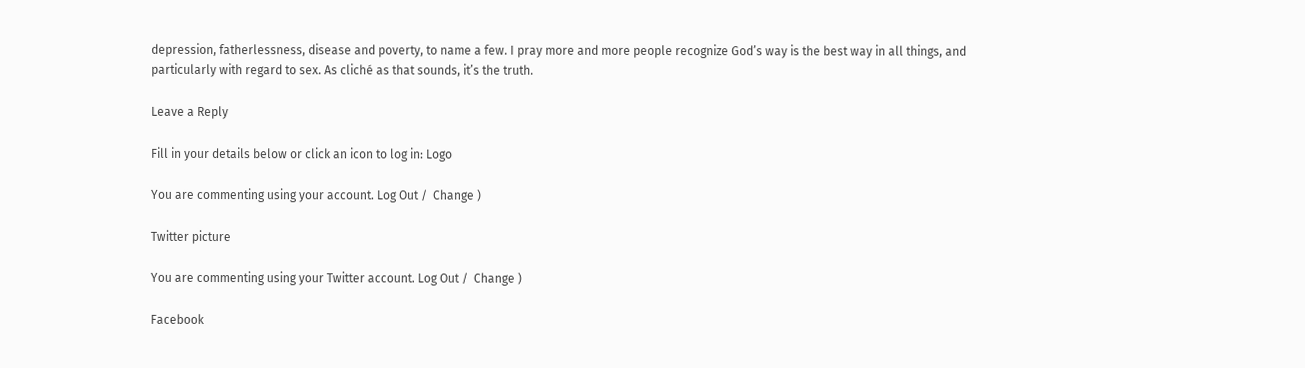depression, fatherlessness, disease and poverty, to name a few. I pray more and more people recognize God’s way is the best way in all things, and particularly with regard to sex. As cliché as that sounds, it’s the truth.

Leave a Reply

Fill in your details below or click an icon to log in: Logo

You are commenting using your account. Log Out /  Change )

Twitter picture

You are commenting using your Twitter account. Log Out /  Change )

Facebook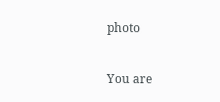photo

You are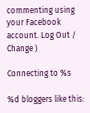commenting using your Facebook account. Log Out /  Change )

Connecting to %s

%d bloggers like this: